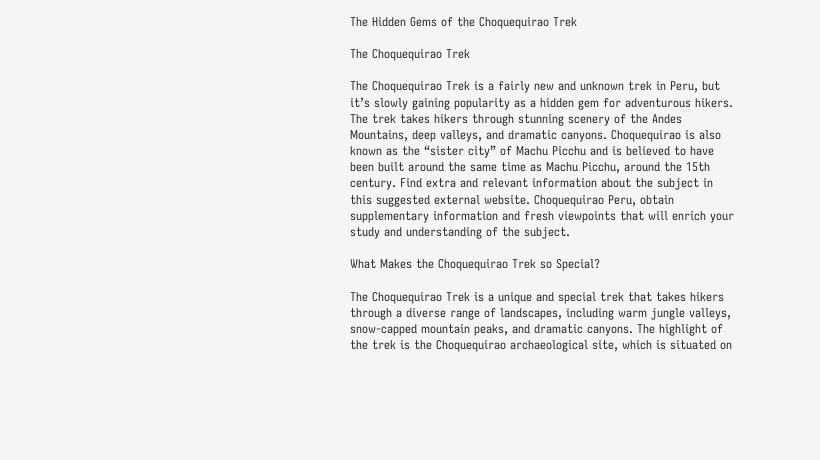The Hidden Gems of the Choquequirao Trek

The Choquequirao Trek

The Choquequirao Trek is a fairly new and unknown trek in Peru, but it’s slowly gaining popularity as a hidden gem for adventurous hikers. The trek takes hikers through stunning scenery of the Andes Mountains, deep valleys, and dramatic canyons. Choquequirao is also known as the “sister city” of Machu Picchu and is believed to have been built around the same time as Machu Picchu, around the 15th century. Find extra and relevant information about the subject in this suggested external website. Choquequirao Peru, obtain supplementary information and fresh viewpoints that will enrich your study and understanding of the subject.

What Makes the Choquequirao Trek so Special?

The Choquequirao Trek is a unique and special trek that takes hikers through a diverse range of landscapes, including warm jungle valleys, snow-capped mountain peaks, and dramatic canyons. The highlight of the trek is the Choquequirao archaeological site, which is situated on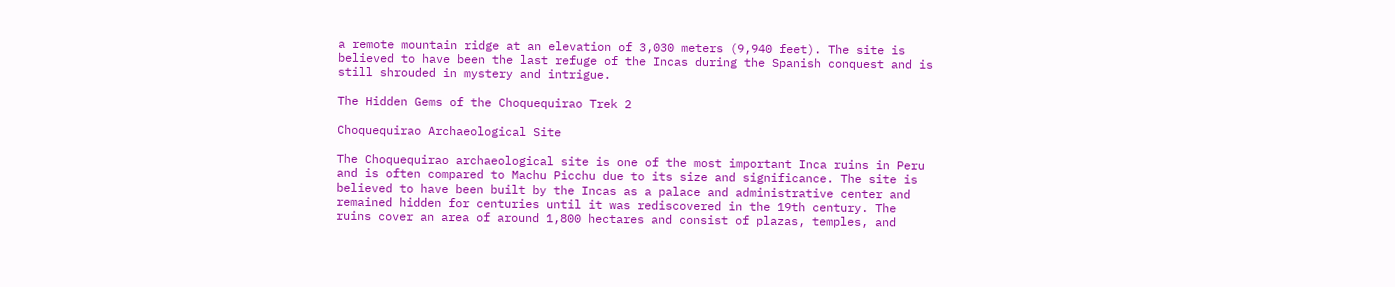a remote mountain ridge at an elevation of 3,030 meters (9,940 feet). The site is believed to have been the last refuge of the Incas during the Spanish conquest and is still shrouded in mystery and intrigue.

The Hidden Gems of the Choquequirao Trek 2

Choquequirao Archaeological Site

The Choquequirao archaeological site is one of the most important Inca ruins in Peru and is often compared to Machu Picchu due to its size and significance. The site is believed to have been built by the Incas as a palace and administrative center and remained hidden for centuries until it was rediscovered in the 19th century. The ruins cover an area of around 1,800 hectares and consist of plazas, temples, and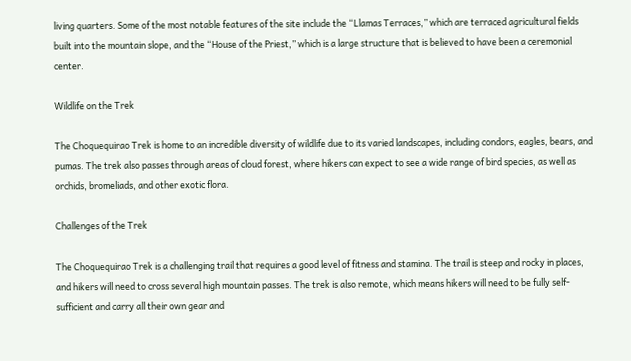living quarters. Some of the most notable features of the site include the “Llamas Terraces,” which are terraced agricultural fields built into the mountain slope, and the “House of the Priest,” which is a large structure that is believed to have been a ceremonial center.

Wildlife on the Trek

The Choquequirao Trek is home to an incredible diversity of wildlife due to its varied landscapes, including condors, eagles, bears, and pumas. The trek also passes through areas of cloud forest, where hikers can expect to see a wide range of bird species, as well as orchids, bromeliads, and other exotic flora.

Challenges of the Trek

The Choquequirao Trek is a challenging trail that requires a good level of fitness and stamina. The trail is steep and rocky in places, and hikers will need to cross several high mountain passes. The trek is also remote, which means hikers will need to be fully self-sufficient and carry all their own gear and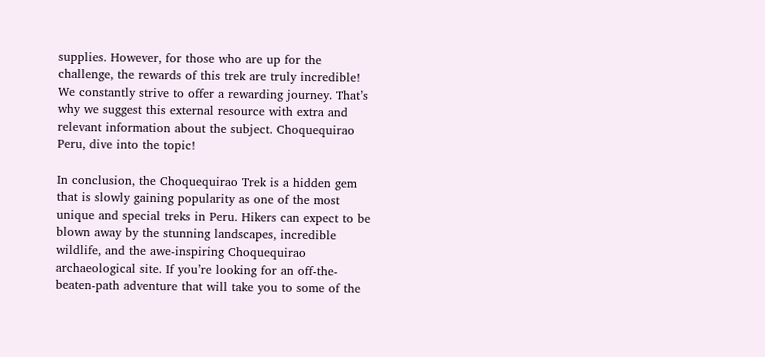supplies. However, for those who are up for the challenge, the rewards of this trek are truly incredible! We constantly strive to offer a rewarding journey. That’s why we suggest this external resource with extra and relevant information about the subject. Choquequirao Peru, dive into the topic!

In conclusion, the Choquequirao Trek is a hidden gem that is slowly gaining popularity as one of the most unique and special treks in Peru. Hikers can expect to be blown away by the stunning landscapes, incredible wildlife, and the awe-inspiring Choquequirao archaeological site. If you’re looking for an off-the-beaten-path adventure that will take you to some of the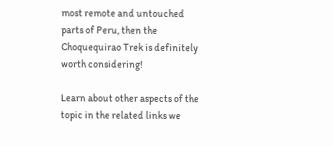most remote and untouched parts of Peru, then the Choquequirao Trek is definitely worth considering!

Learn about other aspects of the topic in the related links we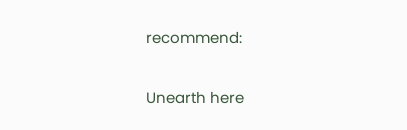recommend:

Unearth here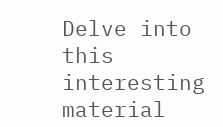Delve into this interesting material